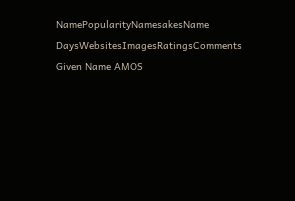NamePopularityNamesakesName DaysWebsitesImagesRatingsComments
Given Name AMOS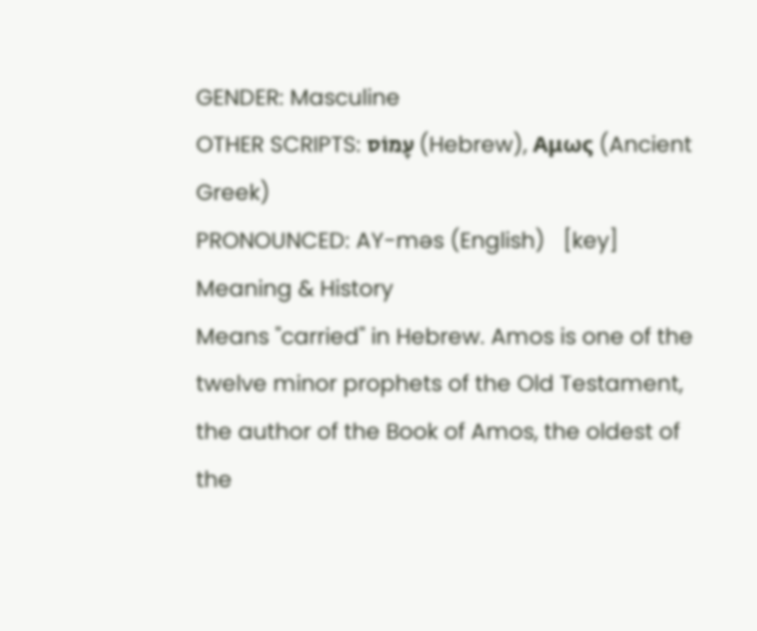GENDER: Masculine
OTHER SCRIPTS: עָמוֹס (Hebrew), Αμως (Ancient Greek)
PRONOUNCED: AY-məs (English)   [key]
Meaning & History
Means "carried" in Hebrew. Amos is one of the twelve minor prophets of the Old Testament, the author of the Book of Amos, the oldest of the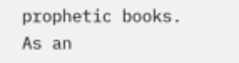prophetic books. As an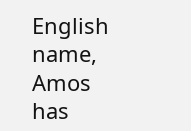English name, Amos has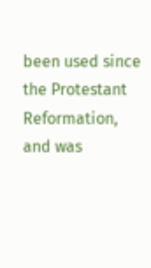been used since the Protestant Reformation, and was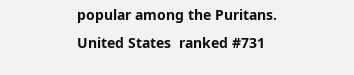popular among the Puritans.
United States  ranked #731